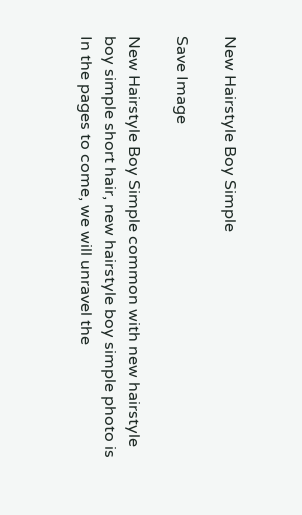New Hairstyle Boy Simple

Save Image

New Hairstyle Boy Simple common with new hairstyle boy simple short hair, new hairstyle boy simple photo is In the pages to come, we will unravel the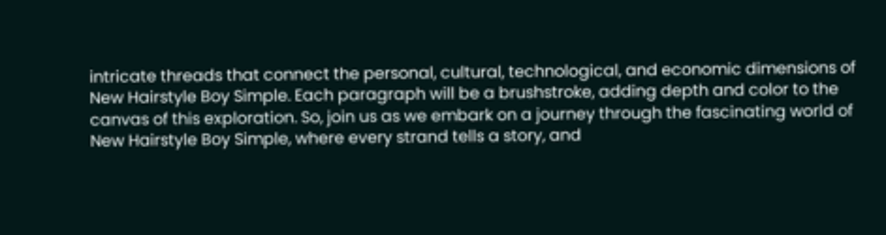intricate threads that connect the personal, cultural, technological, and economic dimensions of New Hairstyle Boy Simple. Each paragraph will be a brushstroke, adding depth and color to the canvas of this exploration. So, join us as we embark on a journey through the fascinating world of New Hairstyle Boy Simple, where every strand tells a story, and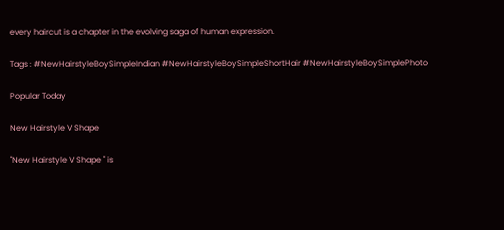every haircut is a chapter in the evolving saga of human expression.

Tags : #NewHairstyleBoySimpleIndian #NewHairstyleBoySimpleShortHair #NewHairstyleBoySimplePhoto

Popular Today

New Hairstyle V Shape

"New Hairstyle V Shape " is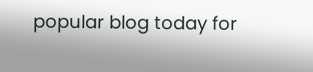popular blog today for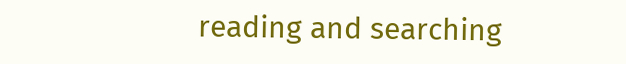reading and searching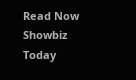Read Now
Showbiz Today